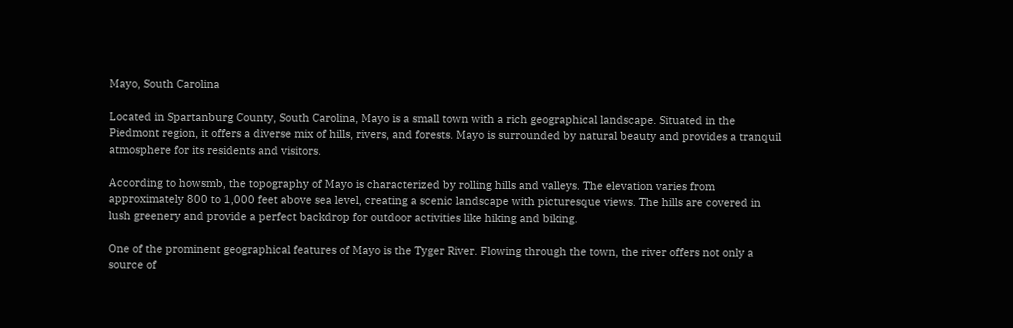Mayo, South Carolina

Located in Spartanburg County, South Carolina, Mayo is a small town with a rich geographical landscape. Situated in the Piedmont region, it offers a diverse mix of hills, rivers, and forests. Mayo is surrounded by natural beauty and provides a tranquil atmosphere for its residents and visitors.

According to howsmb, the topography of Mayo is characterized by rolling hills and valleys. The elevation varies from approximately 800 to 1,000 feet above sea level, creating a scenic landscape with picturesque views. The hills are covered in lush greenery and provide a perfect backdrop for outdoor activities like hiking and biking.

One of the prominent geographical features of Mayo is the Tyger River. Flowing through the town, the river offers not only a source of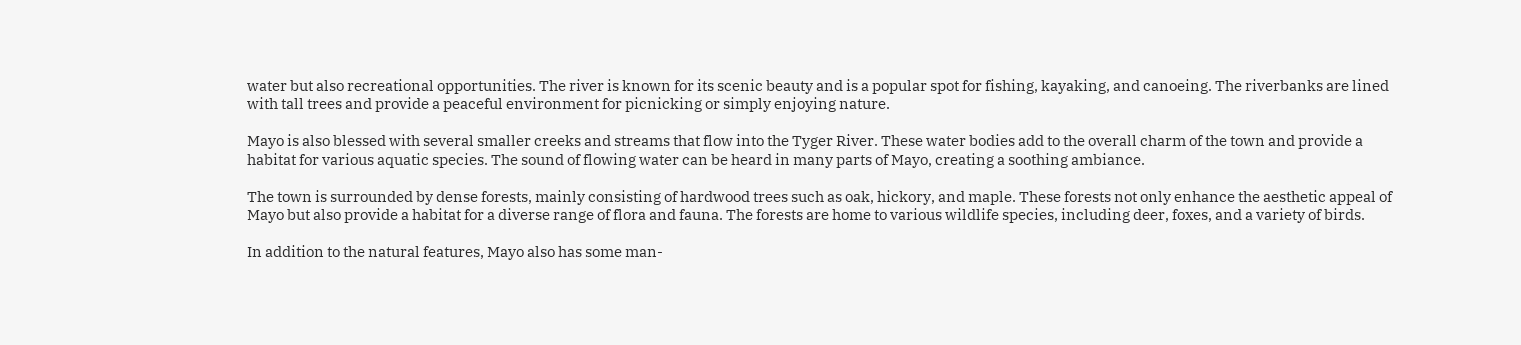water but also recreational opportunities. The river is known for its scenic beauty and is a popular spot for fishing, kayaking, and canoeing. The riverbanks are lined with tall trees and provide a peaceful environment for picnicking or simply enjoying nature.

Mayo is also blessed with several smaller creeks and streams that flow into the Tyger River. These water bodies add to the overall charm of the town and provide a habitat for various aquatic species. The sound of flowing water can be heard in many parts of Mayo, creating a soothing ambiance.

The town is surrounded by dense forests, mainly consisting of hardwood trees such as oak, hickory, and maple. These forests not only enhance the aesthetic appeal of Mayo but also provide a habitat for a diverse range of flora and fauna. The forests are home to various wildlife species, including deer, foxes, and a variety of birds.

In addition to the natural features, Mayo also has some man-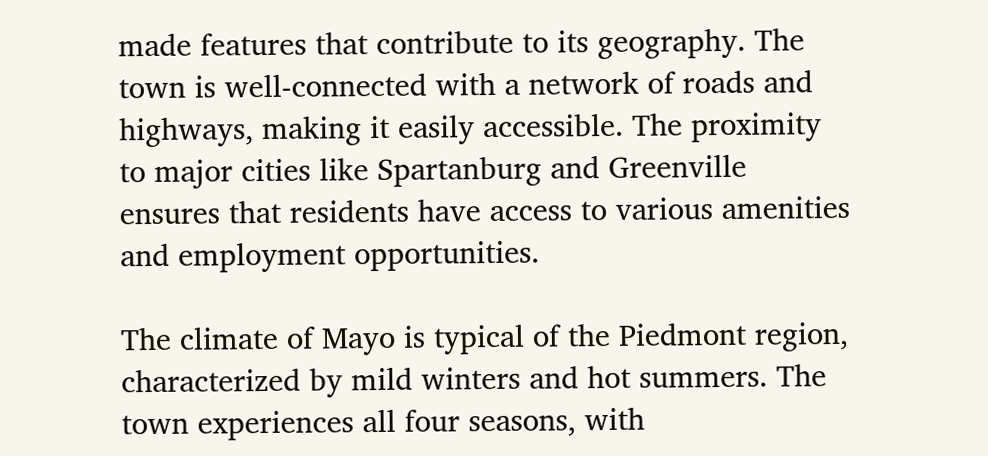made features that contribute to its geography. The town is well-connected with a network of roads and highways, making it easily accessible. The proximity to major cities like Spartanburg and Greenville ensures that residents have access to various amenities and employment opportunities.

The climate of Mayo is typical of the Piedmont region, characterized by mild winters and hot summers. The town experiences all four seasons, with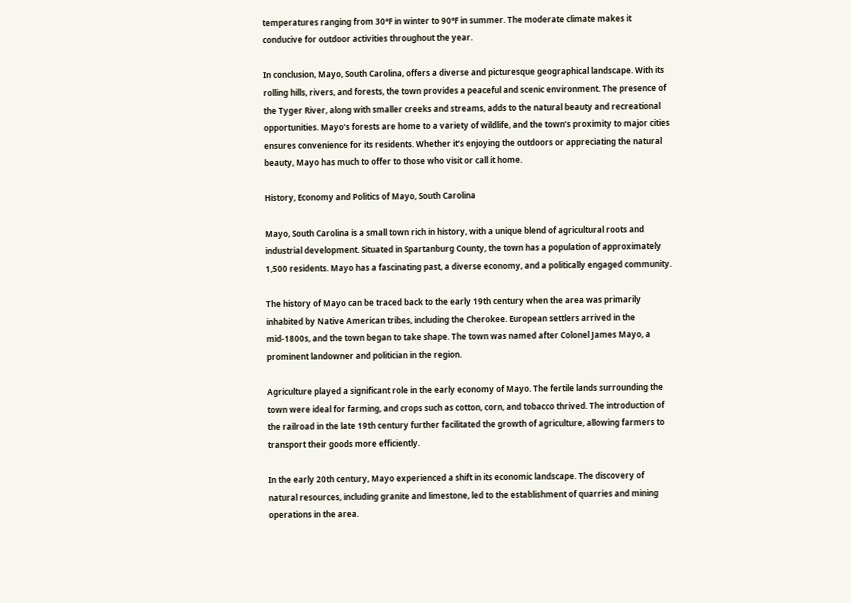temperatures ranging from 30°F in winter to 90°F in summer. The moderate climate makes it conducive for outdoor activities throughout the year.

In conclusion, Mayo, South Carolina, offers a diverse and picturesque geographical landscape. With its rolling hills, rivers, and forests, the town provides a peaceful and scenic environment. The presence of the Tyger River, along with smaller creeks and streams, adds to the natural beauty and recreational opportunities. Mayo’s forests are home to a variety of wildlife, and the town’s proximity to major cities ensures convenience for its residents. Whether it’s enjoying the outdoors or appreciating the natural beauty, Mayo has much to offer to those who visit or call it home.

History, Economy and Politics of Mayo, South Carolina

Mayo, South Carolina is a small town rich in history, with a unique blend of agricultural roots and industrial development. Situated in Spartanburg County, the town has a population of approximately 1,500 residents. Mayo has a fascinating past, a diverse economy, and a politically engaged community.

The history of Mayo can be traced back to the early 19th century when the area was primarily inhabited by Native American tribes, including the Cherokee. European settlers arrived in the mid-1800s, and the town began to take shape. The town was named after Colonel James Mayo, a prominent landowner and politician in the region.

Agriculture played a significant role in the early economy of Mayo. The fertile lands surrounding the town were ideal for farming, and crops such as cotton, corn, and tobacco thrived. The introduction of the railroad in the late 19th century further facilitated the growth of agriculture, allowing farmers to transport their goods more efficiently.

In the early 20th century, Mayo experienced a shift in its economic landscape. The discovery of natural resources, including granite and limestone, led to the establishment of quarries and mining operations in the area.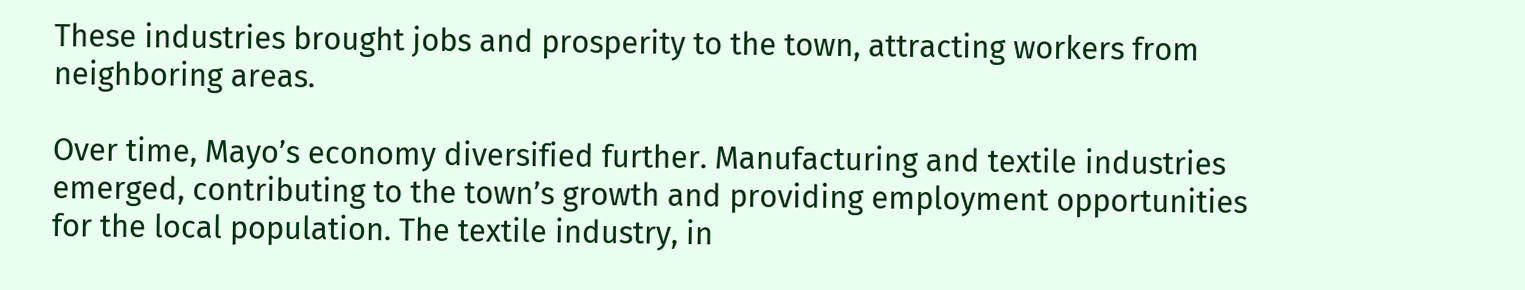These industries brought jobs and prosperity to the town, attracting workers from neighboring areas.

Over time, Mayo’s economy diversified further. Manufacturing and textile industries emerged, contributing to the town’s growth and providing employment opportunities for the local population. The textile industry, in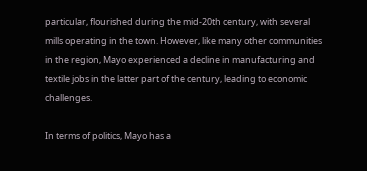particular, flourished during the mid-20th century, with several mills operating in the town. However, like many other communities in the region, Mayo experienced a decline in manufacturing and textile jobs in the latter part of the century, leading to economic challenges.

In terms of politics, Mayo has a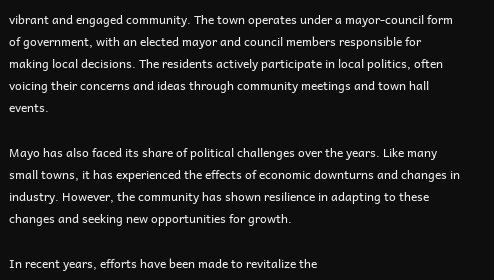vibrant and engaged community. The town operates under a mayor-council form of government, with an elected mayor and council members responsible for making local decisions. The residents actively participate in local politics, often voicing their concerns and ideas through community meetings and town hall events.

Mayo has also faced its share of political challenges over the years. Like many small towns, it has experienced the effects of economic downturns and changes in industry. However, the community has shown resilience in adapting to these changes and seeking new opportunities for growth.

In recent years, efforts have been made to revitalize the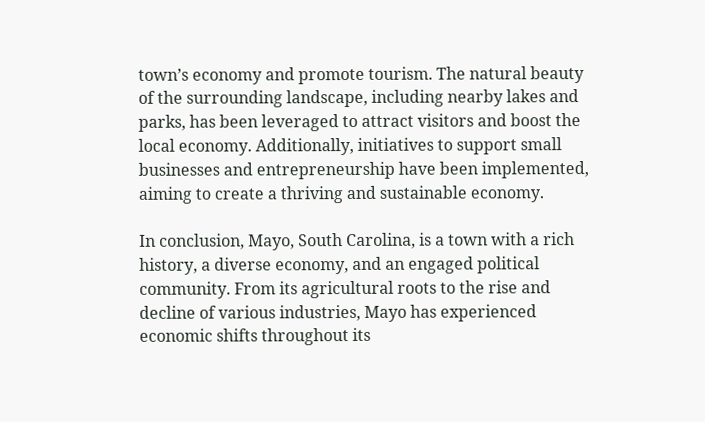town’s economy and promote tourism. The natural beauty of the surrounding landscape, including nearby lakes and parks, has been leveraged to attract visitors and boost the local economy. Additionally, initiatives to support small businesses and entrepreneurship have been implemented, aiming to create a thriving and sustainable economy.

In conclusion, Mayo, South Carolina, is a town with a rich history, a diverse economy, and an engaged political community. From its agricultural roots to the rise and decline of various industries, Mayo has experienced economic shifts throughout its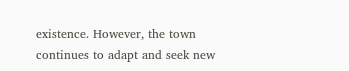existence. However, the town continues to adapt and seek new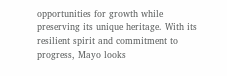opportunities for growth while preserving its unique heritage. With its resilient spirit and commitment to progress, Mayo looks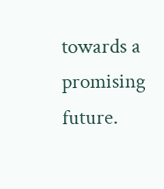towards a promising future.